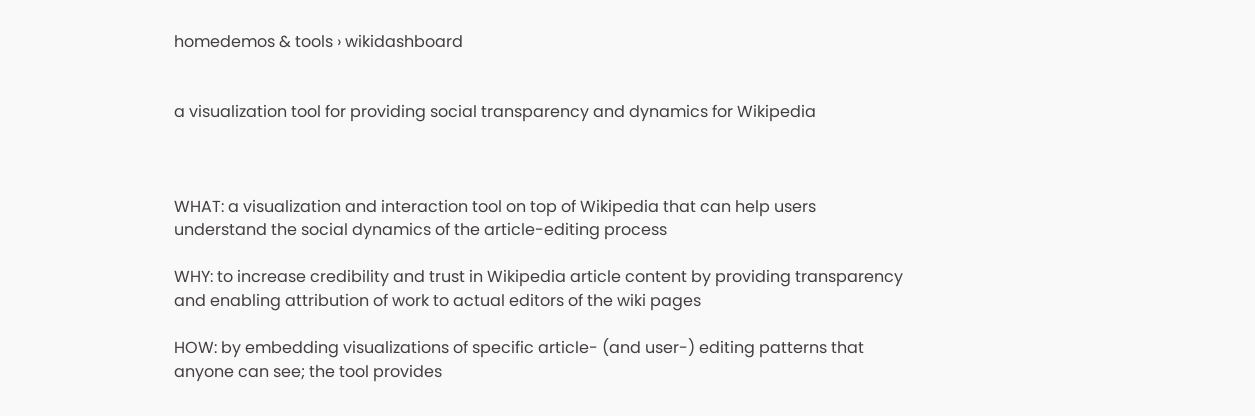homedemos & tools › wikidashboard


a visualization tool for providing social transparency and dynamics for Wikipedia



WHAT: a visualization and interaction tool on top of Wikipedia that can help users understand the social dynamics of the article-editing process

WHY: to increase credibility and trust in Wikipedia article content by providing transparency and enabling attribution of work to actual editors of the wiki pages

HOW: by embedding visualizations of specific article- (and user-) editing patterns that anyone can see; the tool provides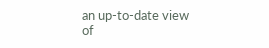an up-to-date view of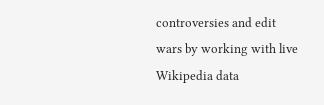controversies and edit wars by working with live Wikipedia data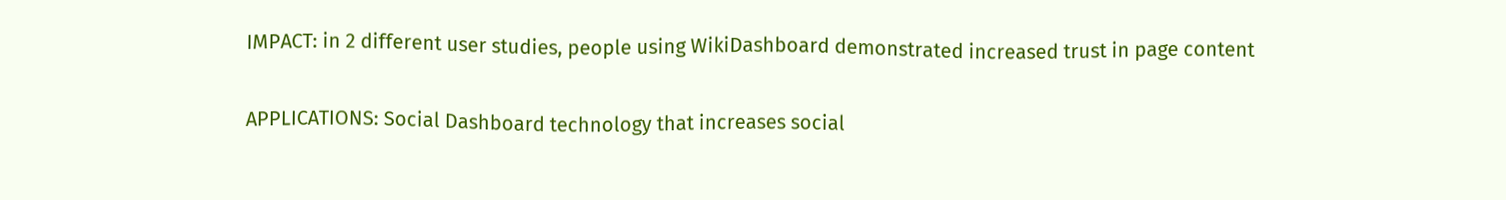IMPACT: in 2 different user studies, people using WikiDashboard demonstrated increased trust in page content

APPLICATIONS: Social Dashboard technology that increases social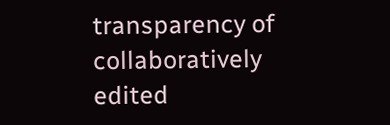transparency of collaboratively edited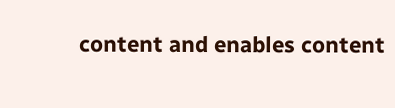content and enables content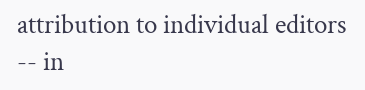attribution to individual editors -- in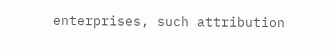enterprises, such attribution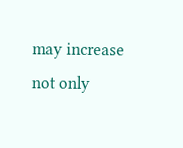may increase not only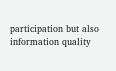participation but also information quality